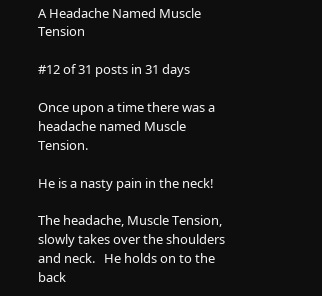A Headache Named Muscle Tension

#12 of 31 posts in 31 days

Once upon a time there was a headache named Muscle Tension.

He is a nasty pain in the neck!

The headache, Muscle Tension, slowly takes over the shoulders and neck.   He holds on to the back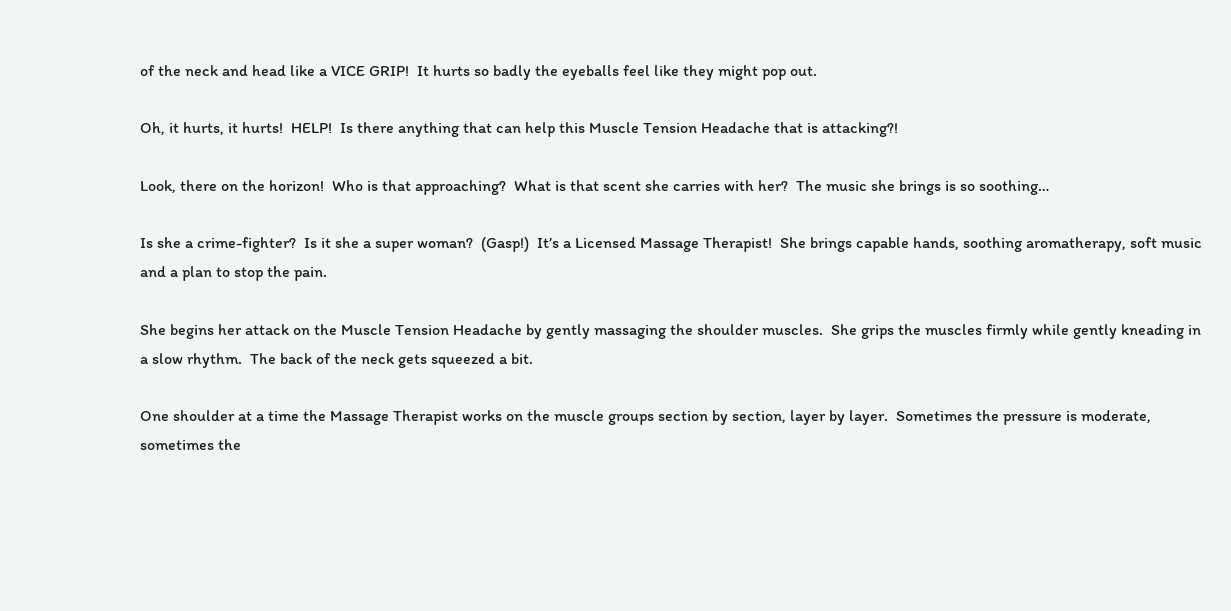of the neck and head like a VICE GRIP!  It hurts so badly the eyeballs feel like they might pop out.

Oh, it hurts, it hurts!  HELP!  Is there anything that can help this Muscle Tension Headache that is attacking?!

Look, there on the horizon!  Who is that approaching?  What is that scent she carries with her?  The music she brings is so soothing…

Is she a crime-fighter?  Is it she a super woman?  (Gasp!)  It’s a Licensed Massage Therapist!  She brings capable hands, soothing aromatherapy, soft music and a plan to stop the pain.

She begins her attack on the Muscle Tension Headache by gently massaging the shoulder muscles.  She grips the muscles firmly while gently kneading in a slow rhythm.  The back of the neck gets squeezed a bit.

One shoulder at a time the Massage Therapist works on the muscle groups section by section, layer by layer.  Sometimes the pressure is moderate, sometimes the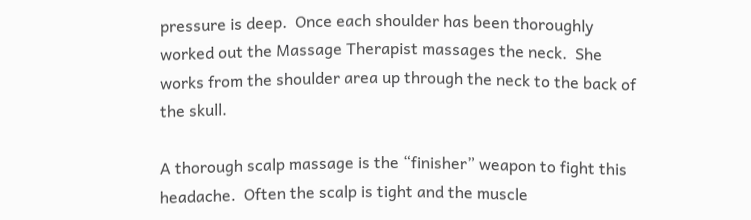pressure is deep.  Once each shoulder has been thoroughly worked out the Massage Therapist massages the neck.  She works from the shoulder area up through the neck to the back of the skull.

A thorough scalp massage is the “finisher” weapon to fight this headache.  Often the scalp is tight and the muscle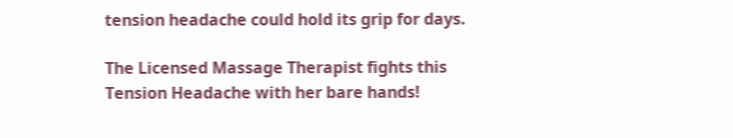tension headache could hold its grip for days.

The Licensed Massage Therapist fights this Tension Headache with her bare hands!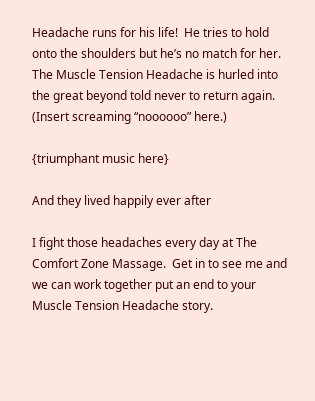Headache runs for his life!  He tries to hold onto the shoulders but he’s no match for her.  The Muscle Tension Headache is hurled into the great beyond told never to return again.  (Insert screaming “noooooo” here.)

{triumphant music here}

And they lived happily ever after

I fight those headaches every day at The Comfort Zone Massage.  Get in to see me and we can work together put an end to your Muscle Tension Headache story.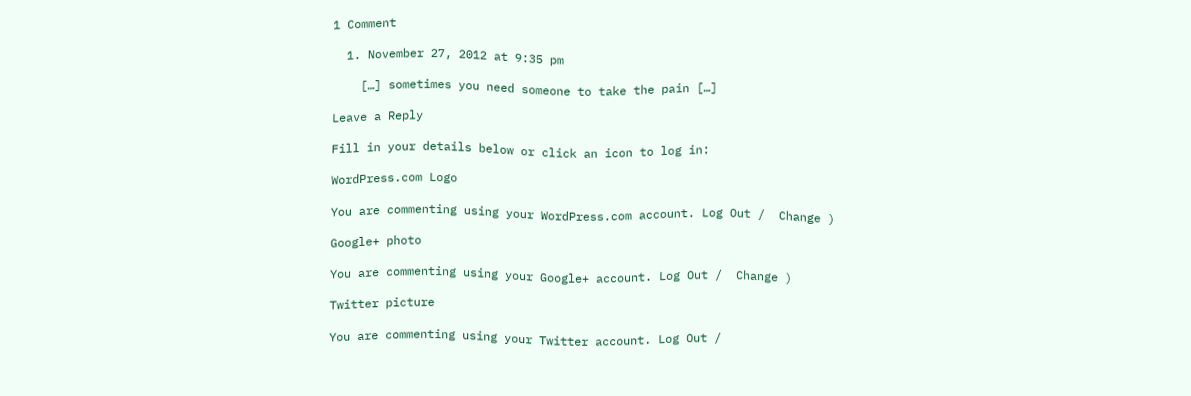1 Comment

  1. November 27, 2012 at 9:35 pm

    […] sometimes you need someone to take the pain […]

Leave a Reply

Fill in your details below or click an icon to log in:

WordPress.com Logo

You are commenting using your WordPress.com account. Log Out /  Change )

Google+ photo

You are commenting using your Google+ account. Log Out /  Change )

Twitter picture

You are commenting using your Twitter account. Log Out /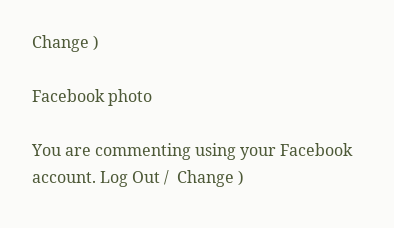Change )

Facebook photo

You are commenting using your Facebook account. Log Out /  Change )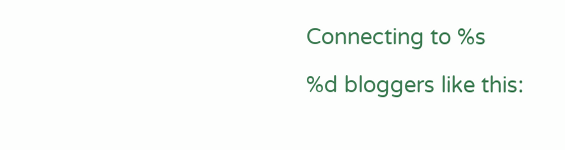Connecting to %s

%d bloggers like this: